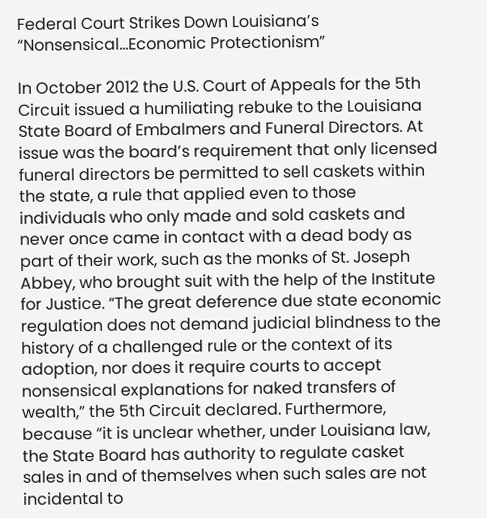Federal Court Strikes Down Louisiana’s “Nonsensical...Economic Protectionism”

In October 2012 the U.S. Court of Appeals for the 5th Circuit issued a humiliating rebuke to the Louisiana State Board of Embalmers and Funeral Directors. At issue was the board’s requirement that only licensed funeral directors be permitted to sell caskets within the state, a rule that applied even to those individuals who only made and sold caskets and never once came in contact with a dead body as part of their work, such as the monks of St. Joseph Abbey, who brought suit with the help of the Institute for Justice. “The great deference due state economic regulation does not demand judicial blindness to the history of a challenged rule or the context of its adoption, nor does it require courts to accept nonsensical explanations for naked transfers of wealth,” the 5th Circuit declared. Furthermore, because “it is unclear whether, under Louisiana law, the State Board has authority to regulate casket sales in and of themselves when such sales are not incidental to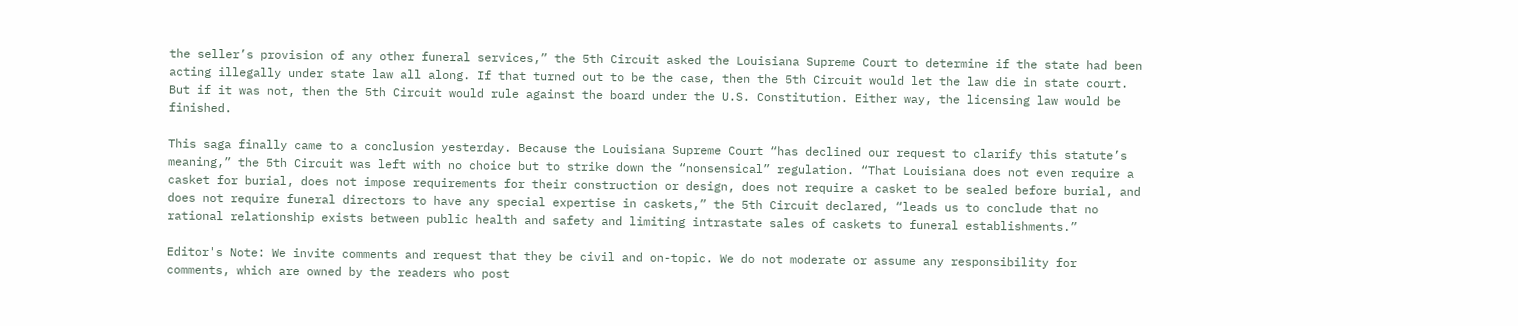the seller’s provision of any other funeral services,” the 5th Circuit asked the Louisiana Supreme Court to determine if the state had been acting illegally under state law all along. If that turned out to be the case, then the 5th Circuit would let the law die in state court. But if it was not, then the 5th Circuit would rule against the board under the U.S. Constitution. Either way, the licensing law would be finished.

This saga finally came to a conclusion yesterday. Because the Louisiana Supreme Court “has declined our request to clarify this statute’s meaning,” the 5th Circuit was left with no choice but to strike down the “nonsensical” regulation. “That Louisiana does not even require a casket for burial, does not impose requirements for their construction or design, does not require a casket to be sealed before burial, and does not require funeral directors to have any special expertise in caskets,” the 5th Circuit declared, “leads us to conclude that no rational relationship exists between public health and safety and limiting intrastate sales of caskets to funeral establishments.”

Editor's Note: We invite comments and request that they be civil and on-topic. We do not moderate or assume any responsibility for comments, which are owned by the readers who post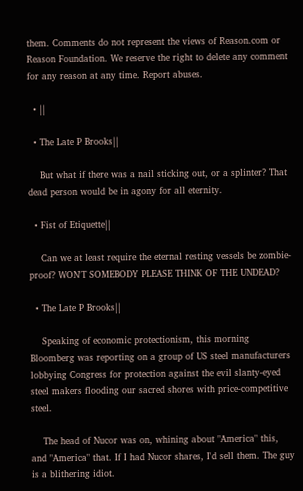them. Comments do not represent the views of Reason.com or Reason Foundation. We reserve the right to delete any comment for any reason at any time. Report abuses.

  • ||

  • The Late P Brooks||

    But what if there was a nail sticking out, or a splinter? That dead person would be in agony for all eternity.

  • Fist of Etiquette||

    Can we at least require the eternal resting vessels be zombie-proof? WON'T SOMEBODY PLEASE THINK OF THE UNDEAD?

  • The Late P Brooks||

    Speaking of economic protectionism, this morning Bloomberg was reporting on a group of US steel manufacturers lobbying Congress for protection against the evil slanty-eyed steel makers flooding our sacred shores with price-competitive steel.

    The head of Nucor was on, whining about "America" this, and "America" that. If I had Nucor shares, I'd sell them. The guy is a blithering idiot.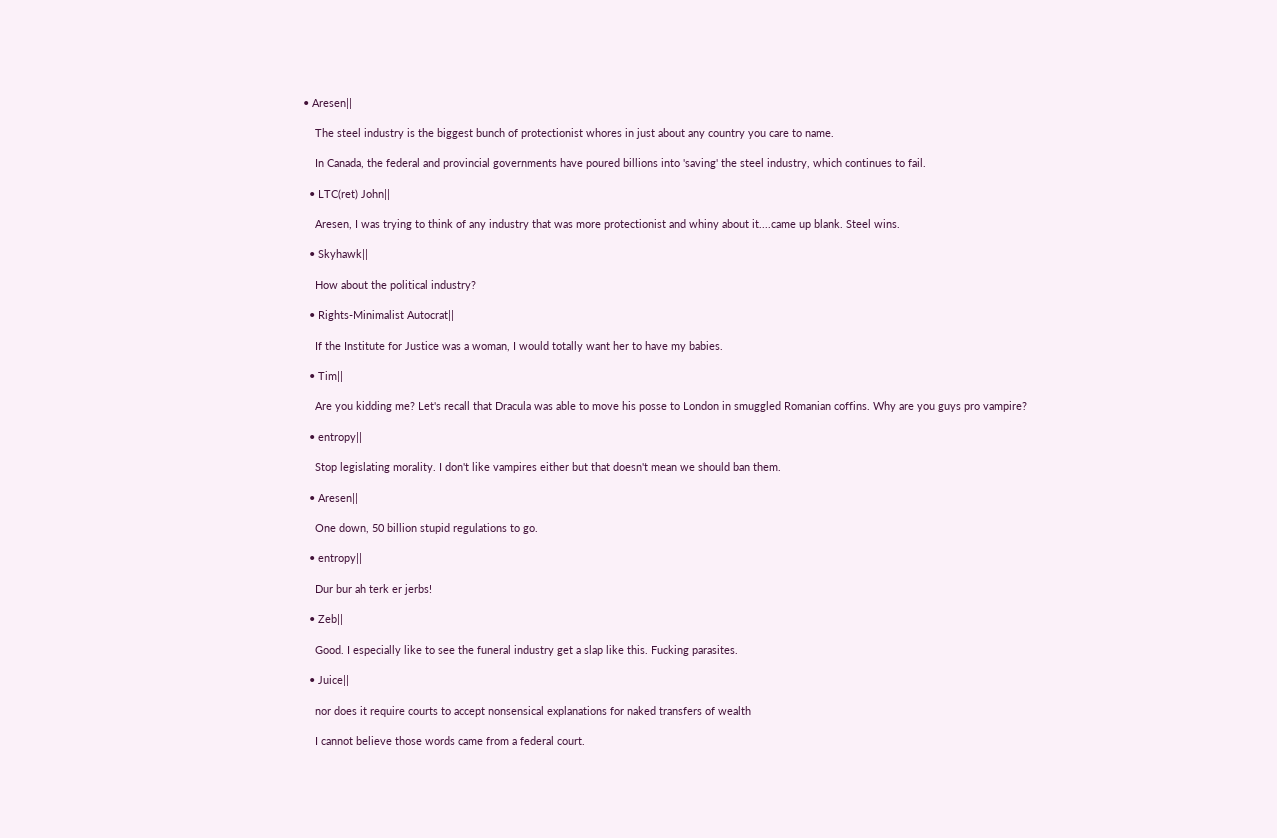• Aresen||

    The steel industry is the biggest bunch of protectionist whores in just about any country you care to name.

    In Canada, the federal and provincial governments have poured billions into 'saving' the steel industry, which continues to fail.

  • LTC(ret) John||

    Aresen, I was trying to think of any industry that was more protectionist and whiny about it....came up blank. Steel wins.

  • Skyhawk||

    How about the political industry?

  • Rights-Minimalist Autocrat||

    If the Institute for Justice was a woman, I would totally want her to have my babies.

  • Tim||

    Are you kidding me? Let's recall that Dracula was able to move his posse to London in smuggled Romanian coffins. Why are you guys pro vampire?

  • entropy||

    Stop legislating morality. I don't like vampires either but that doesn't mean we should ban them.

  • Aresen||

    One down, 50 billion stupid regulations to go.

  • entropy||

    Dur bur ah terk er jerbs!

  • Zeb||

    Good. I especially like to see the funeral industry get a slap like this. Fucking parasites.

  • Juice||

    nor does it require courts to accept nonsensical explanations for naked transfers of wealth

    I cannot believe those words came from a federal court.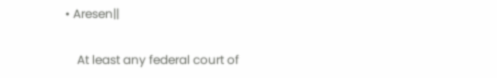• Aresen||

    At least any federal court of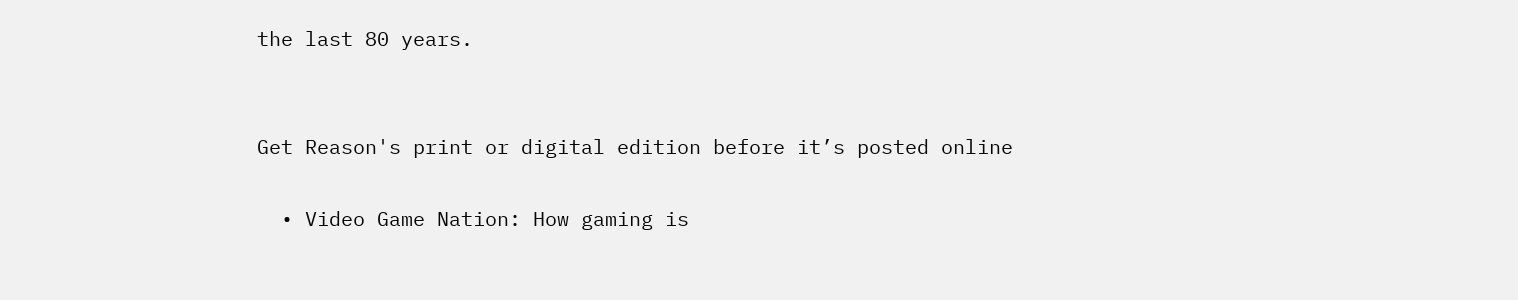the last 80 years.


Get Reason's print or digital edition before it’s posted online

  • Video Game Nation: How gaming is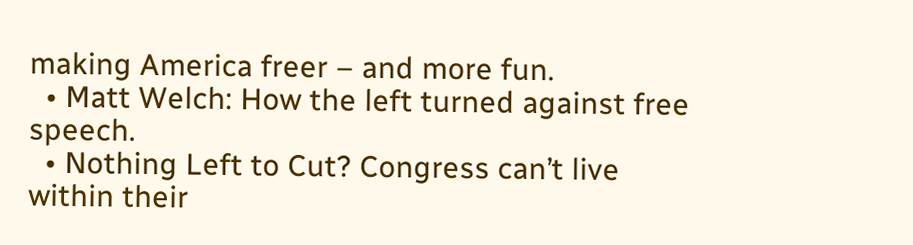making America freer – and more fun.
  • Matt Welch: How the left turned against free speech.
  • Nothing Left to Cut? Congress can’t live within their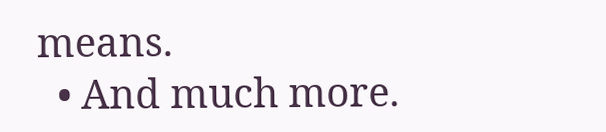means.
  • And much more.